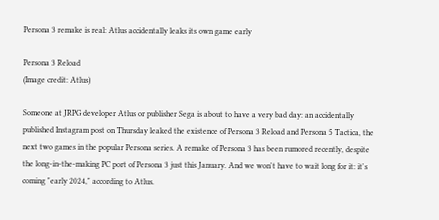Persona 3 remake is real: Atlus accidentally leaks its own game early

Persona 3 Reload
(Image credit: Atlus)

Someone at JRPG developer Atlus or publisher Sega is about to have a very bad day: an accidentally published Instagram post on Thursday leaked the existence of Persona 3 Reload and Persona 5 Tactica, the next two games in the popular Persona series. A remake of Persona 3 has been rumored recently, despite the long-in-the-making PC port of Persona 3 just this January. And we won't have to wait long for it: it's coming "early 2024," according to Atlus.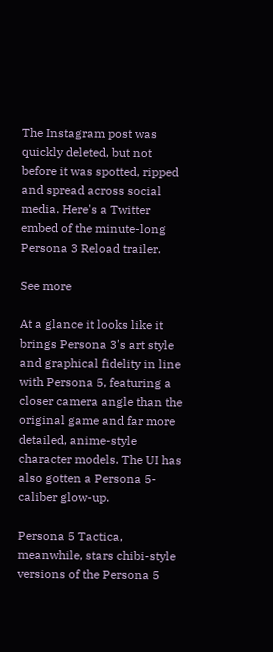The Instagram post was quickly deleted, but not before it was spotted, ripped and spread across social media. Here's a Twitter embed of the minute-long Persona 3 Reload trailer.

See more

At a glance it looks like it brings Persona 3's art style and graphical fidelity in line with Persona 5, featuring a closer camera angle than the original game and far more detailed, anime-style character models. The UI has also gotten a Persona 5-caliber glow-up.

Persona 5 Tactica, meanwhile, stars chibi-style versions of the Persona 5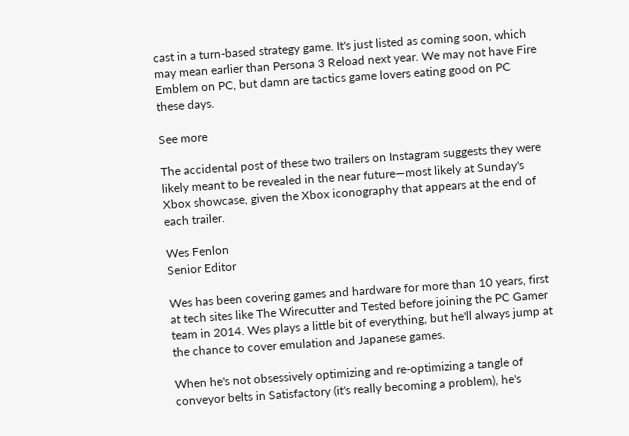cast in a turn-based strategy game. It's just listed as coming soon, which may mean earlier than Persona 3 Reload next year. We may not have Fire Emblem on PC, but damn are tactics game lovers eating good on PC these days.

See more

The accidental post of these two trailers on Instagram suggests they were likely meant to be revealed in the near future—most likely at Sunday's Xbox showcase, given the Xbox iconography that appears at the end of each trailer.

Wes Fenlon
Senior Editor

Wes has been covering games and hardware for more than 10 years, first at tech sites like The Wirecutter and Tested before joining the PC Gamer team in 2014. Wes plays a little bit of everything, but he'll always jump at the chance to cover emulation and Japanese games.

When he's not obsessively optimizing and re-optimizing a tangle of conveyor belts in Satisfactory (it's really becoming a problem), he's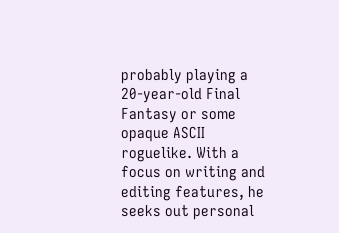probably playing a 20-year-old Final Fantasy or some opaque ASCII roguelike. With a focus on writing and editing features, he seeks out personal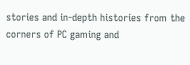stories and in-depth histories from the corners of PC gaming and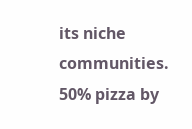its niche communities. 50% pizza by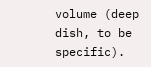volume (deep dish, to be specific).